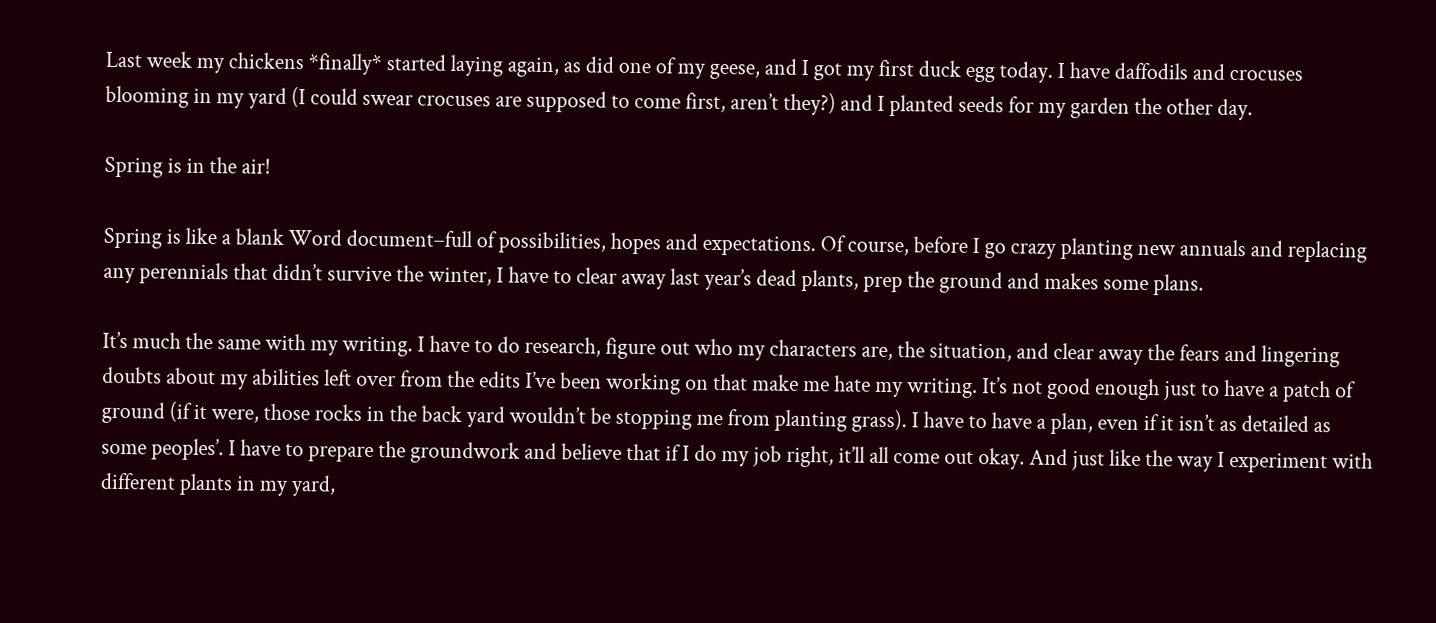Last week my chickens *finally* started laying again, as did one of my geese, and I got my first duck egg today. I have daffodils and crocuses blooming in my yard (I could swear crocuses are supposed to come first, aren’t they?) and I planted seeds for my garden the other day.

Spring is in the air!

Spring is like a blank Word document–full of possibilities, hopes and expectations. Of course, before I go crazy planting new annuals and replacing any perennials that didn’t survive the winter, I have to clear away last year’s dead plants, prep the ground and makes some plans.

It’s much the same with my writing. I have to do research, figure out who my characters are, the situation, and clear away the fears and lingering doubts about my abilities left over from the edits I’ve been working on that make me hate my writing. It’s not good enough just to have a patch of ground (if it were, those rocks in the back yard wouldn’t be stopping me from planting grass). I have to have a plan, even if it isn’t as detailed as some peoples’. I have to prepare the groundwork and believe that if I do my job right, it’ll all come out okay. And just like the way I experiment with different plants in my yard,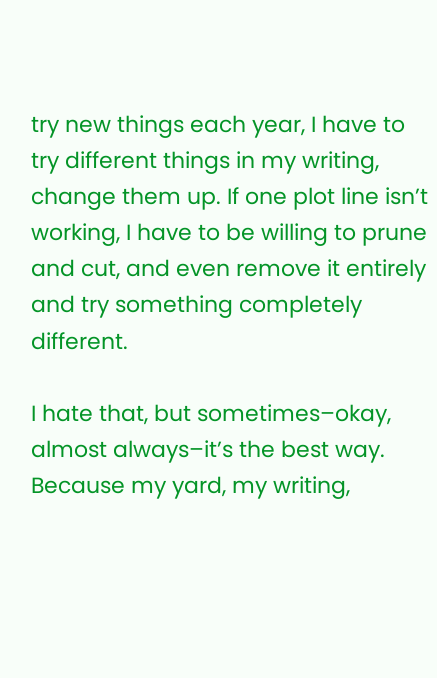try new things each year, I have to try different things in my writing, change them up. If one plot line isn’t working, I have to be willing to prune and cut, and even remove it entirely and try something completely different.

I hate that, but sometimes–okay, almost always–it’s the best way. Because my yard, my writing,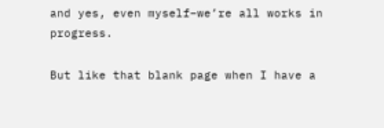and yes, even myself–we’re all works in progress.

But like that blank page when I have a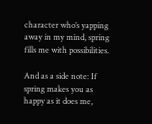character who’s yapping away in my mind, spring fills me with possibilities.

And as a side note: If spring makes you as happy as it does me,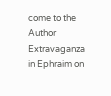come to the Author Extravaganza in Ephraim on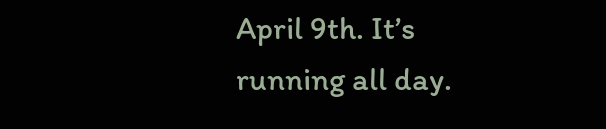April 9th. It’s running all day.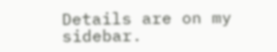Details are on my sidebar.